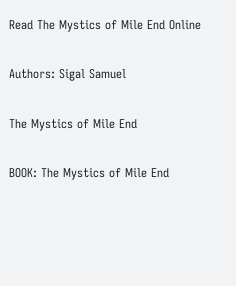Read The Mystics of Mile End Online

Authors: Sigal Samuel

The Mystics of Mile End

BOOK: The Mystics of Mile End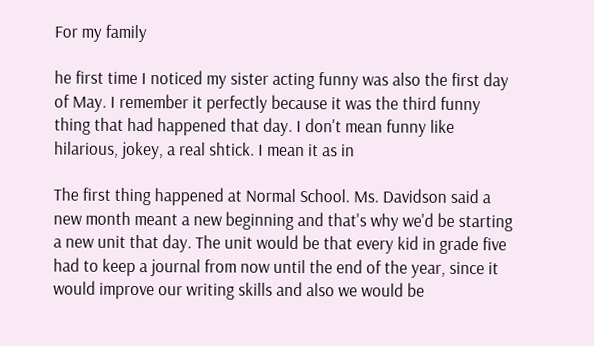For my family

he first time I noticed my sister acting funny was also the first day of May. I remember it perfectly because it was the third funny thing that had happened that day. I don't mean funny like hilarious, jokey, a real shtick. I mean it as in

The first thing happened at Normal School. Ms. Davidson said a new month meant a new beginning and that's why we'd be starting a new unit that day. The unit would be that every kid in grade five had to keep a journal from now until the end of the year, since it would improve our writing skills and also we would be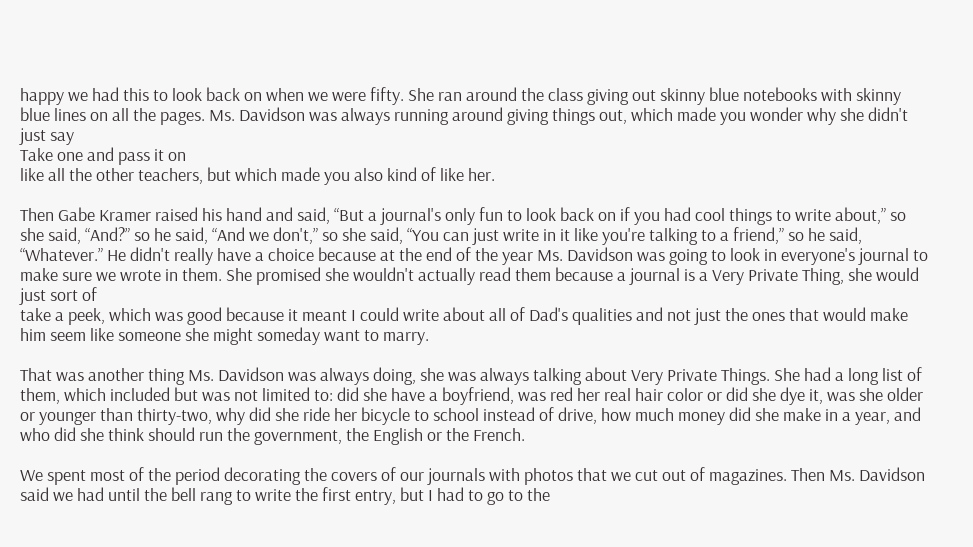happy we had this to look back on when we were fifty. She ran around the class giving out skinny blue notebooks with skinny blue lines on all the pages. Ms. Davidson was always running around giving things out, which made you wonder why she didn't just say
Take one and pass it on
like all the other teachers, but which made you also kind of like her.

Then Gabe Kramer raised his hand and said, “But a journal's only fun to look back on if you had cool things to write about,” so she said, “And?” so he said, “And we don't,” so she said, “You can just write in it like you're talking to a friend,” so he said, “Whatever.” He didn't really have a choice because at the end of the year Ms. Davidson was going to look in everyone's journal to make sure we wrote in them. She promised she wouldn't actually read them because a journal is a Very Private Thing, she would just sort of
take a peek, which was good because it meant I could write about all of Dad's qualities and not just the ones that would make him seem like someone she might someday want to marry.

That was another thing Ms. Davidson was always doing, she was always talking about Very Private Things. She had a long list of them, which included but was not limited to: did she have a boyfriend, was red her real hair color or did she dye it, was she older or younger than thirty-two, why did she ride her bicycle to school instead of drive, how much money did she make in a year, and who did she think should run the government, the English or the French.

We spent most of the period decorating the covers of our journals with photos that we cut out of magazines. Then Ms. Davidson said we had until the bell rang to write the first entry, but I had to go to the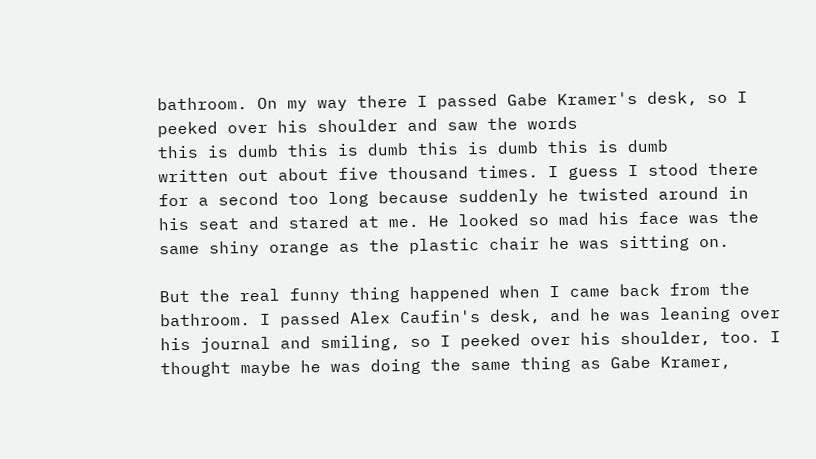bathroom. On my way there I passed Gabe Kramer's desk, so I peeked over his shoulder and saw the words
this is dumb this is dumb this is dumb this is dumb
written out about five thousand times. I guess I stood there for a second too long because suddenly he twisted around in his seat and stared at me. He looked so mad his face was the same shiny orange as the plastic chair he was sitting on.

But the real funny thing happened when I came back from the bathroom. I passed Alex Caufin's desk, and he was leaning over his journal and smiling, so I peeked over his shoulder, too. I thought maybe he was doing the same thing as Gabe Kramer,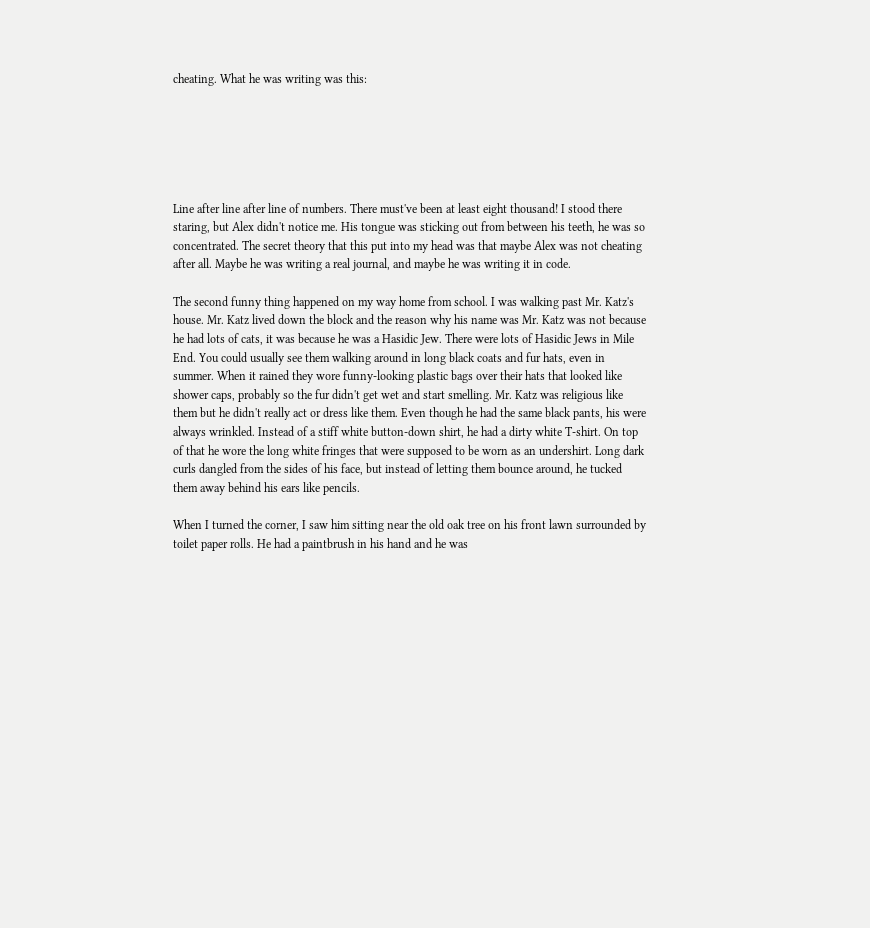cheating. What he was writing was this:






Line after line after line of numbers. There must've been at least eight thousand! I stood there staring, but Alex didn't notice me. His tongue was sticking out from between his teeth, he was so concentrated. The secret theory that this put into my head was that maybe Alex was not cheating after all. Maybe he was writing a real journal, and maybe he was writing it in code.

The second funny thing happened on my way home from school. I was walking past Mr. Katz's house. Mr. Katz lived down the block and the reason why his name was Mr. Katz was not because he had lots of cats, it was because he was a Hasidic Jew. There were lots of Hasidic Jews in Mile End. You could usually see them walking around in long black coats and fur hats, even in summer. When it rained they wore funny-looking plastic bags over their hats that looked like shower caps, probably so the fur didn't get wet and start smelling. Mr. Katz was religious like them but he didn't really act or dress like them. Even though he had the same black pants, his were always wrinkled. Instead of a stiff white button-down shirt, he had a dirty white T-shirt. On top of that he wore the long white fringes that were supposed to be worn as an undershirt. Long dark curls dangled from the sides of his face, but instead of letting them bounce around, he tucked them away behind his ears like pencils.

When I turned the corner, I saw him sitting near the old oak tree on his front lawn surrounded by toilet paper rolls. He had a paintbrush in his hand and he was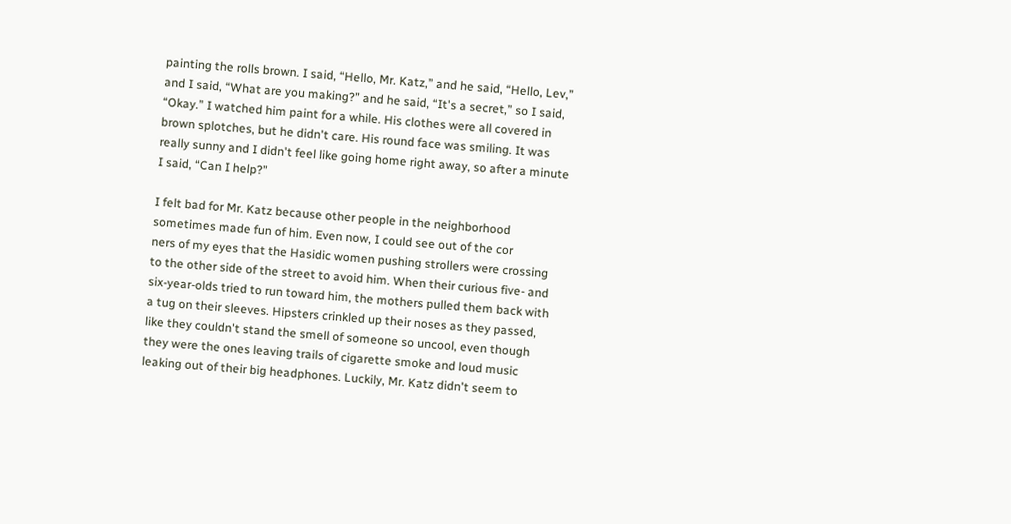painting the rolls brown. I said, “Hello, Mr. Katz,” and he said, “Hello, Lev,” and I said, “What are you making?” and he said, “It's a secret,” so I said, “Okay.” I watched him paint for a while. His clothes were all covered in brown splotches, but he didn't care. His round face was smiling. It was really sunny and I didn't feel like going home right away, so after a minute I said, “Can I help?”

I felt bad for Mr. Katz because other people in the neighborhood sometimes made fun of him. Even now, I could see out of the cor
ners of my eyes that the Hasidic women pushing strollers were crossing to the other side of the street to avoid him. When their curious five- and six-year-olds tried to run toward him, the mothers pulled them back with a tug on their sleeves. Hipsters crinkled up their noses as they passed, like they couldn't stand the smell of someone so uncool, even though they were the ones leaving trails of cigarette smoke and loud music leaking out of their big headphones. Luckily, Mr. Katz didn't seem to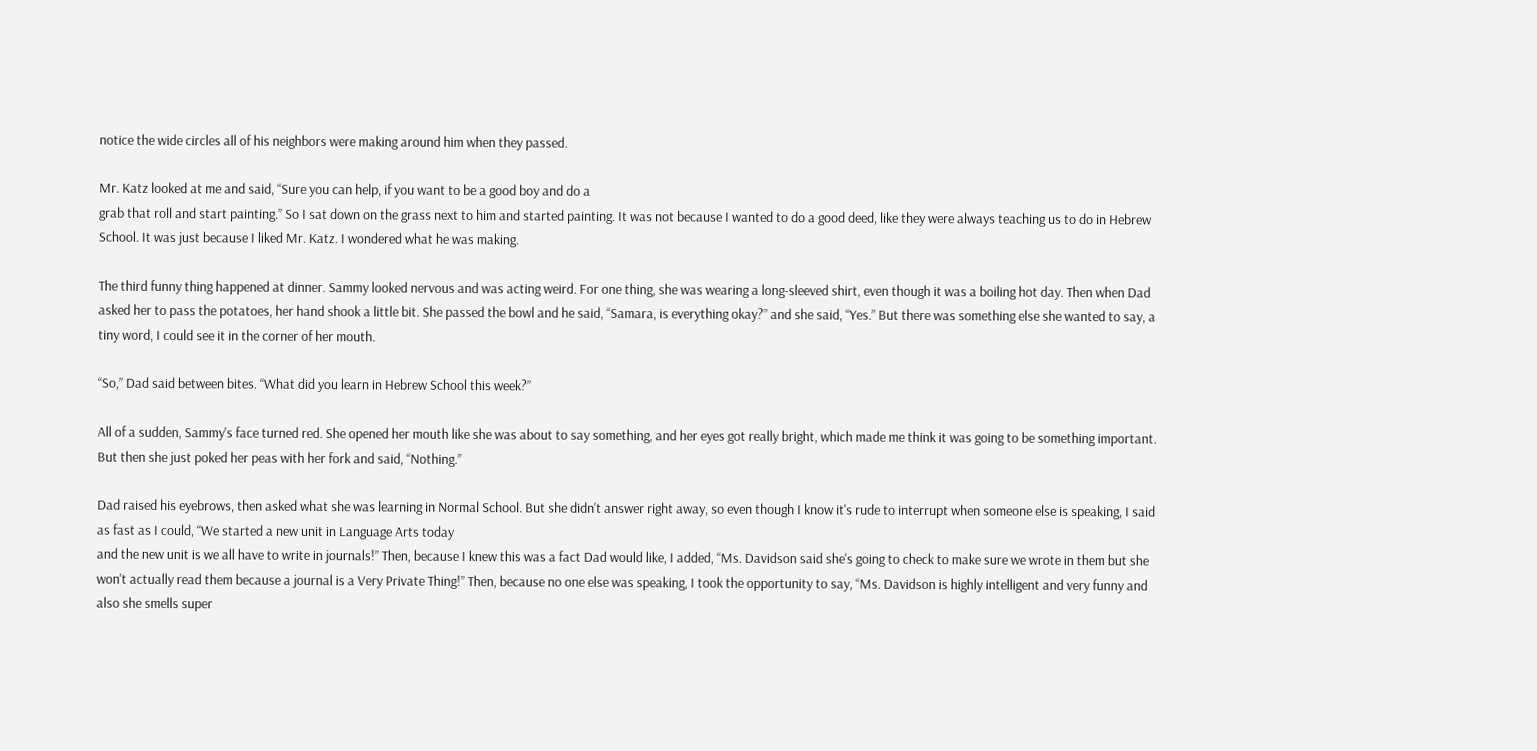notice the wide circles all of his neighbors were making around him when they passed.

Mr. Katz looked at me and said, “Sure you can help, if you want to be a good boy and do a
grab that roll and start painting.” So I sat down on the grass next to him and started painting. It was not because I wanted to do a good deed, like they were always teaching us to do in Hebrew School. It was just because I liked Mr. Katz. I wondered what he was making.

The third funny thing happened at dinner. Sammy looked nervous and was acting weird. For one thing, she was wearing a long-sleeved shirt, even though it was a boiling hot day. Then when Dad asked her to pass the potatoes, her hand shook a little bit. She passed the bowl and he said, “Samara, is everything okay?” and she said, “Yes.” But there was something else she wanted to say, a tiny word, I could see it in the corner of her mouth.

“So,” Dad said between bites. “What did you learn in Hebrew School this week?”

All of a sudden, Sammy's face turned red. She opened her mouth like she was about to say something, and her eyes got really bright, which made me think it was going to be something important. But then she just poked her peas with her fork and said, “Nothing.”

Dad raised his eyebrows, then asked what she was learning in Normal School. But she didn't answer right away, so even though I know it's rude to interrupt when someone else is speaking, I said as fast as I could, “We started a new unit in Language Arts today
and the new unit is we all have to write in journals!” Then, because I knew this was a fact Dad would like, I added, “Ms. Davidson said she's going to check to make sure we wrote in them but she won't actually read them because a journal is a Very Private Thing!” Then, because no one else was speaking, I took the opportunity to say, “Ms. Davidson is highly intelligent and very funny and also she smells super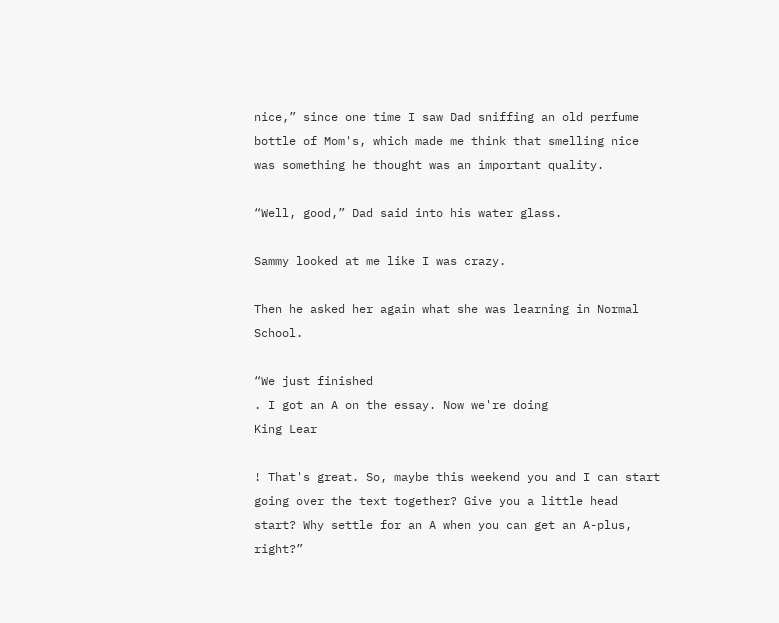nice,” since one time I saw Dad sniffing an old perfume bottle of Mom's, which made me think that smelling nice was something he thought was an important quality.

“Well, good,” Dad said into his water glass.

Sammy looked at me like I was crazy.

Then he asked her again what she was learning in Normal School.

“We just finished
. I got an A on the essay. Now we're doing
King Lear

! That's great. So, maybe this weekend you and I can start going over the text together? Give you a little head start? Why settle for an A when you can get an A-plus, right?”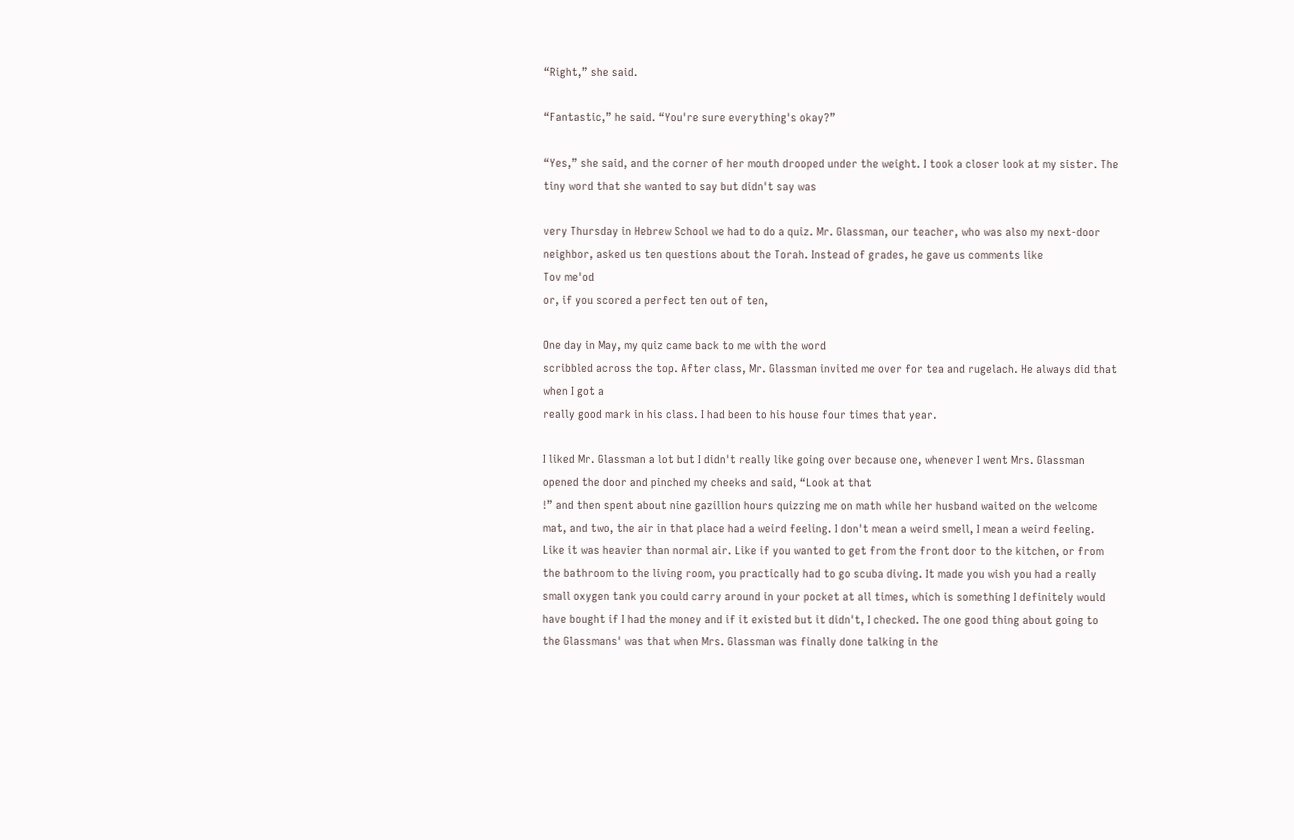“Right,” she said.

“Fantastic,” he said. “You're sure everything's okay?”

“Yes,” she said, and the corner of her mouth drooped under the weight. I took a closer look at my sister. The tiny word that she wanted to say but didn't say was

very Thursday in Hebrew School we had to do a quiz. Mr. Glassman, our teacher, who was also my next-door neighbor, asked us ten questions about the Torah. Instead of grades, he gave us comments like
Tov me'od
or, if you scored a perfect ten out of ten,

One day in May, my quiz came back to me with the word
scribbled across the top. After class, Mr. Glassman invited me over for tea and rugelach. He always did that when I got a
really good mark in his class. I had been to his house four times that year.

I liked Mr. Glassman a lot but I didn't really like going over because one, whenever I went Mrs. Glassman opened the door and pinched my cheeks and said, “Look at that
!” and then spent about nine gazillion hours quizzing me on math while her husband waited on the welcome mat, and two, the air in that place had a weird feeling. I don't mean a weird smell, I mean a weird feeling. Like it was heavier than normal air. Like if you wanted to get from the front door to the kitchen, or from the bathroom to the living room, you practically had to go scuba diving. It made you wish you had a really small oxygen tank you could carry around in your pocket at all times, which is something I definitely would have bought if I had the money and if it existed but it didn't, I checked. The one good thing about going to the Glassmans' was that when Mrs. Glassman was finally done talking in the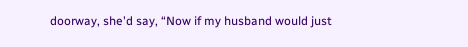doorway, she'd say, “Now if my husband would just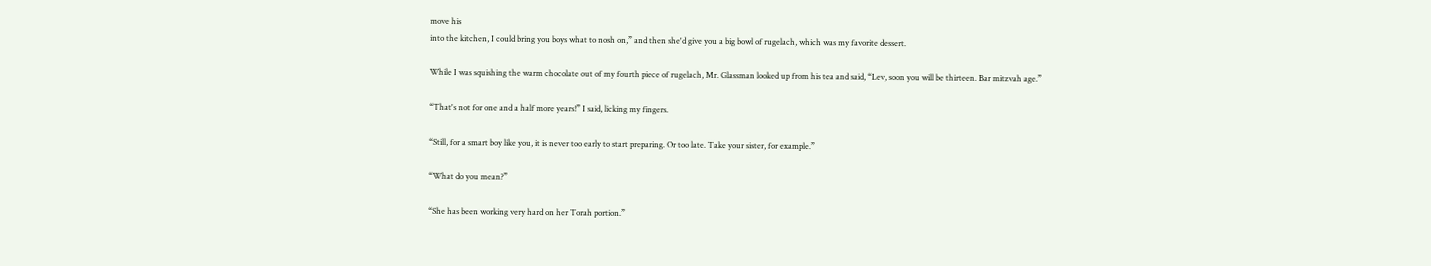move his
into the kitchen, I could bring you boys what to nosh on,” and then she'd give you a big bowl of rugelach, which was my favorite dessert.

While I was squishing the warm chocolate out of my fourth piece of rugelach, Mr. Glassman looked up from his tea and said, “Lev, soon you will be thirteen. Bar mitzvah age.”

“That's not for one and a half more years!” I said, licking my fingers.

“Still, for a smart boy like you, it is never too early to start preparing. Or too late. Take your sister, for example.”

“What do you mean?”

“She has been working very hard on her Torah portion.”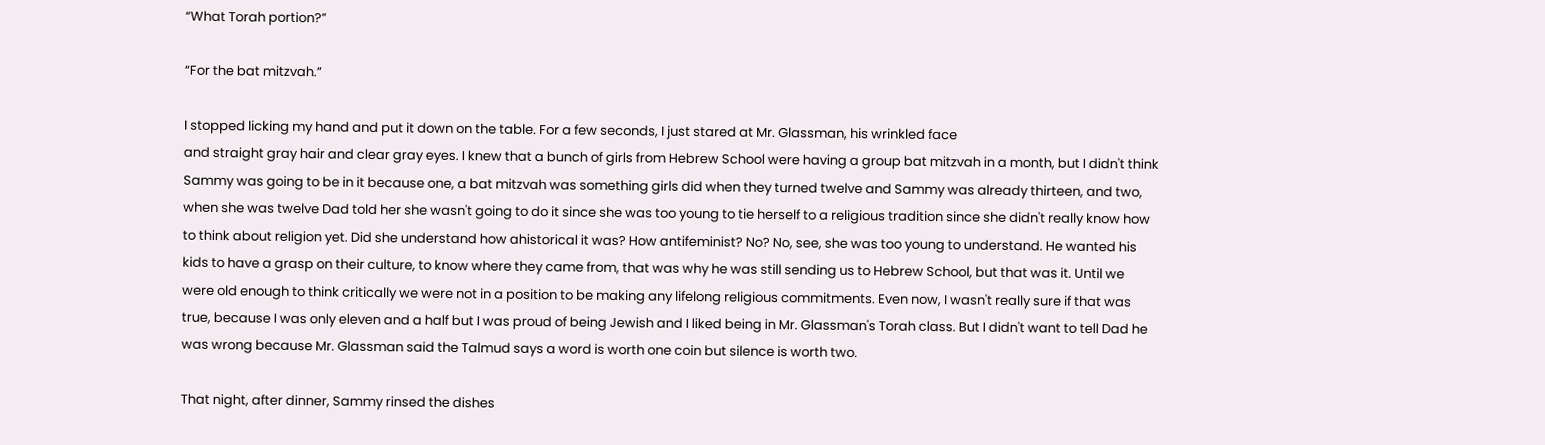“What Torah portion?”

“For the bat mitzvah.”

I stopped licking my hand and put it down on the table. For a few seconds, I just stared at Mr. Glassman, his wrinkled face
and straight gray hair and clear gray eyes. I knew that a bunch of girls from Hebrew School were having a group bat mitzvah in a month, but I didn't think Sammy was going to be in it because one, a bat mitzvah was something girls did when they turned twelve and Sammy was already thirteen, and two, when she was twelve Dad told her she wasn't going to do it since she was too young to tie herself to a religious tradition since she didn't really know how to think about religion yet. Did she understand how ahistorical it was? How antifeminist? No? No, see, she was too young to understand. He wanted his kids to have a grasp on their culture, to know where they came from, that was why he was still sending us to Hebrew School, but that was it. Until we were old enough to think critically we were not in a position to be making any lifelong religious commitments. Even now, I wasn't really sure if that was true, because I was only eleven and a half but I was proud of being Jewish and I liked being in Mr. Glassman's Torah class. But I didn't want to tell Dad he was wrong because Mr. Glassman said the Talmud says a word is worth one coin but silence is worth two.

That night, after dinner, Sammy rinsed the dishes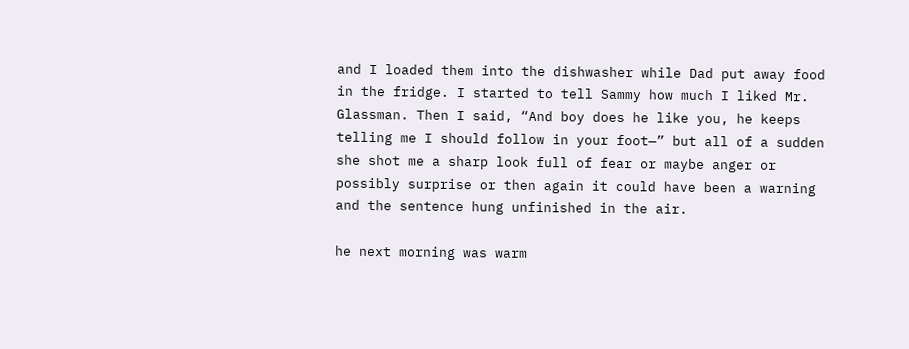and I loaded them into the dishwasher while Dad put away food in the fridge. I started to tell Sammy how much I liked Mr. Glassman. Then I said, “And boy does he like you, he keeps telling me I should follow in your foot—” but all of a sudden she shot me a sharp look full of fear or maybe anger or possibly surprise or then again it could have been a warning and the sentence hung unfinished in the air.

he next morning was warm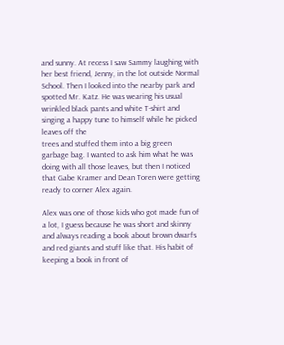and sunny. At recess I saw Sammy laughing with her best friend, Jenny, in the lot outside Normal School. Then I looked into the nearby park and spotted Mr. Katz. He was wearing his usual wrinkled black pants and white T-shirt and singing a happy tune to himself while he picked leaves off the
trees and stuffed them into a big green garbage bag. I wanted to ask him what he was doing with all those leaves, but then I noticed that Gabe Kramer and Dean Toren were getting ready to corner Alex again.

Alex was one of those kids who got made fun of a lot, I guess because he was short and skinny and always reading a book about brown dwarfs and red giants and stuff like that. His habit of keeping a book in front of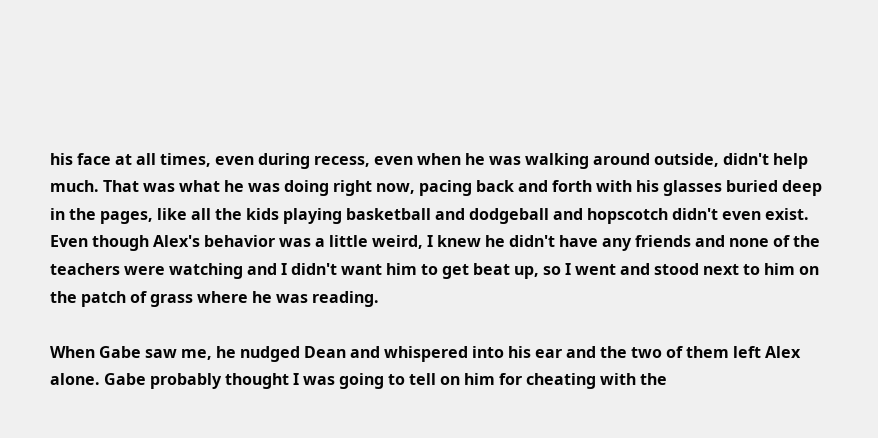his face at all times, even during recess, even when he was walking around outside, didn't help much. That was what he was doing right now, pacing back and forth with his glasses buried deep in the pages, like all the kids playing basketball and dodgeball and hopscotch didn't even exist. Even though Alex's behavior was a little weird, I knew he didn't have any friends and none of the teachers were watching and I didn't want him to get beat up, so I went and stood next to him on the patch of grass where he was reading.

When Gabe saw me, he nudged Dean and whispered into his ear and the two of them left Alex alone. Gabe probably thought I was going to tell on him for cheating with the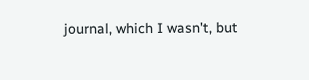journal, which I wasn't, but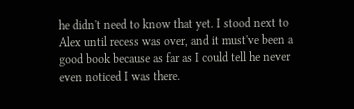he didn't need to know that yet. I stood next to Alex until recess was over, and it must've been a good book because as far as I could tell he never even noticed I was there.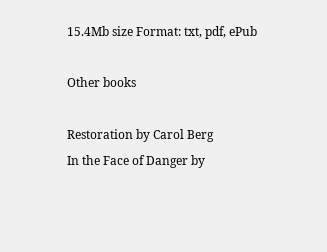15.4Mb size Format: txt, pdf, ePub

Other books

Restoration by Carol Berg
In the Face of Danger by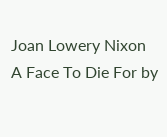Joan Lowery Nixon
A Face To Die For by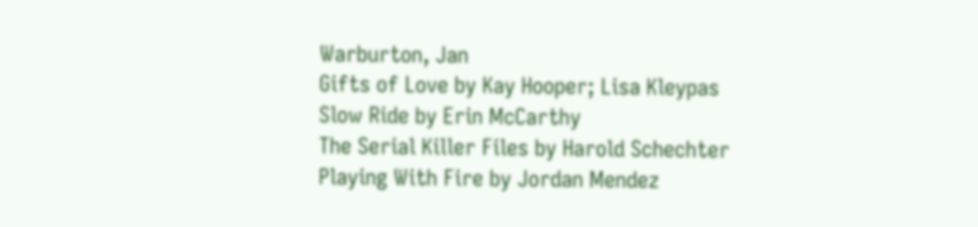Warburton, Jan
Gifts of Love by Kay Hooper; Lisa Kleypas
Slow Ride by Erin McCarthy
The Serial Killer Files by Harold Schechter
Playing With Fire by Jordan Mendez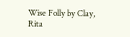Wise Folly by Clay, Rita